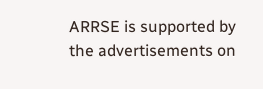ARRSE is supported by the advertisements on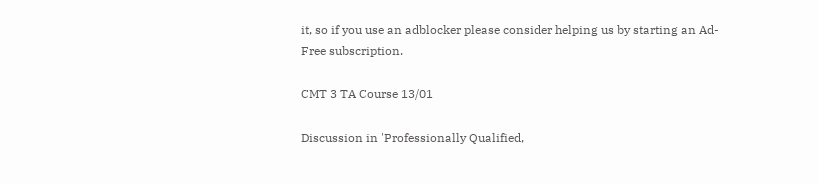it, so if you use an adblocker please consider helping us by starting an Ad-Free subscription.

CMT 3 TA Course 13/01

Discussion in 'Professionally Qualified,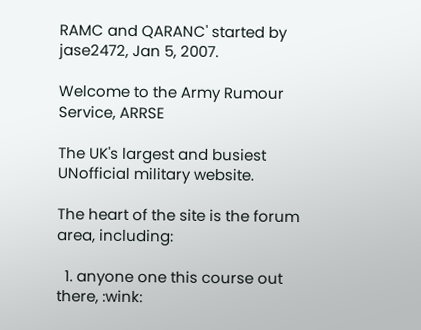RAMC and QARANC' started by jase2472, Jan 5, 2007.

Welcome to the Army Rumour Service, ARRSE

The UK's largest and busiest UNofficial military website.

The heart of the site is the forum area, including:

  1. anyone one this course out there, :wink: